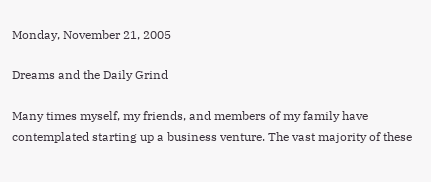Monday, November 21, 2005

Dreams and the Daily Grind

Many times myself, my friends, and members of my family have contemplated starting up a business venture. The vast majority of these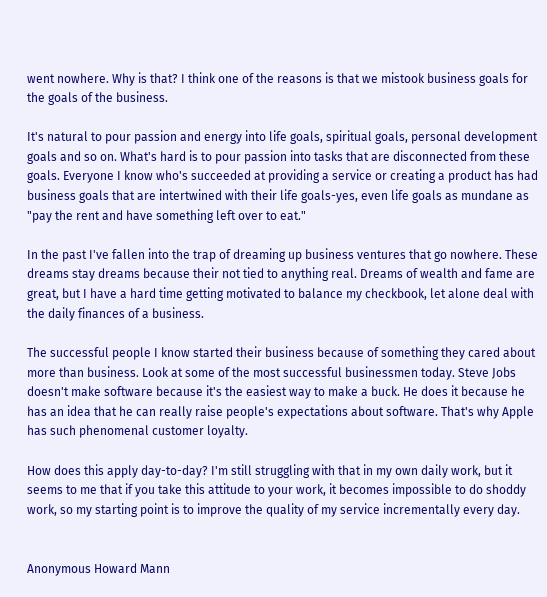went nowhere. Why is that? I think one of the reasons is that we mistook business goals for the goals of the business.

It's natural to pour passion and energy into life goals, spiritual goals, personal development goals and so on. What's hard is to pour passion into tasks that are disconnected from these goals. Everyone I know who's succeeded at providing a service or creating a product has had business goals that are intertwined with their life goals-yes, even life goals as mundane as "pay the rent and have something left over to eat."

In the past I've fallen into the trap of dreaming up business ventures that go nowhere. These dreams stay dreams because their not tied to anything real. Dreams of wealth and fame are great, but I have a hard time getting motivated to balance my checkbook, let alone deal with the daily finances of a business.

The successful people I know started their business because of something they cared about more than business. Look at some of the most successful businessmen today. Steve Jobs doesn't make software because it's the easiest way to make a buck. He does it because he has an idea that he can really raise people's expectations about software. That's why Apple has such phenomenal customer loyalty.

How does this apply day-to-day? I'm still struggling with that in my own daily work, but it seems to me that if you take this attitude to your work, it becomes impossible to do shoddy work, so my starting point is to improve the quality of my service incrementally every day.


Anonymous Howard Mann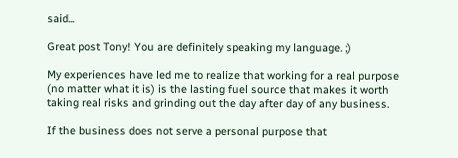said...

Great post Tony! You are definitely speaking my language. ;)

My experiences have led me to realize that working for a real purpose (no matter what it is) is the lasting fuel source that makes it worth taking real risks and grinding out the day after day of any business.

If the business does not serve a personal purpose that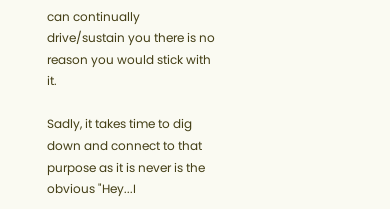can continually drive/sustain you there is no reason you would stick with it.

Sadly, it takes time to dig down and connect to that purpose as it is never is the obvious "Hey...I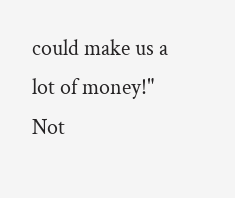could make us a lot of money!" Not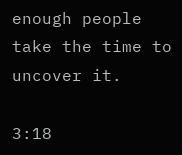enough people take the time to uncover it.

3:18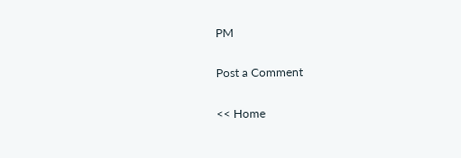PM

Post a Comment

<< Home